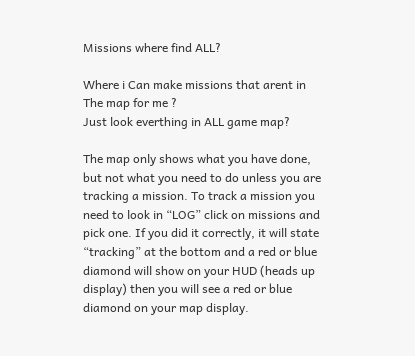Missions where find ALL?

Where i Can make missions that arent in The map for me ?
Just look everthing in ALL game map?

The map only shows what you have done, but not what you need to do unless you are tracking a mission. To track a mission you need to look in “LOG” click on missions and pick one. If you did it correctly, it will state “tracking” at the bottom and a red or blue diamond will show on your HUD (heads up display) then you will see a red or blue diamond on your map display.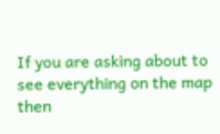If you are asking about to see everything on the map then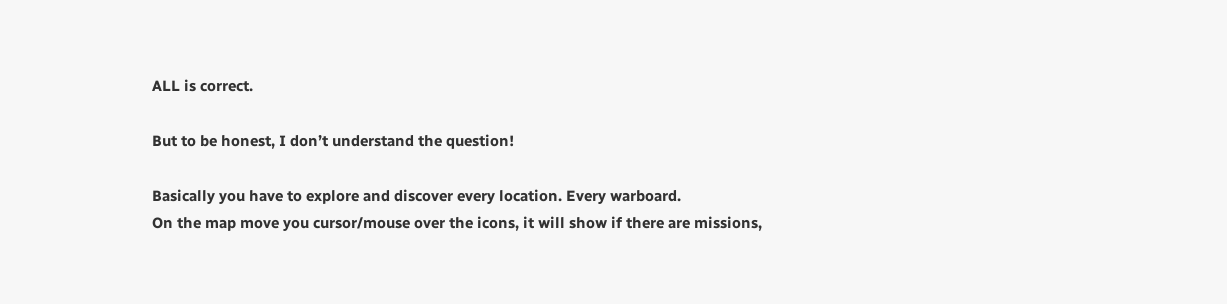ALL is correct.

But to be honest, I don’t understand the question!

Basically you have to explore and discover every location. Every warboard.
On the map move you cursor/mouse over the icons, it will show if there are missions,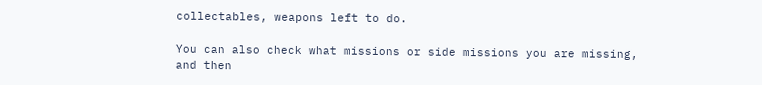collectables, weapons left to do.

You can also check what missions or side missions you are missing, and then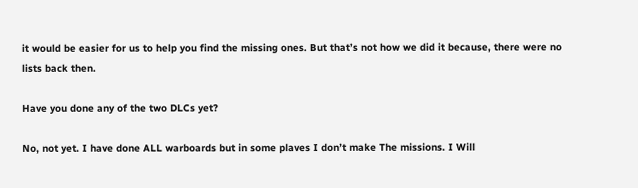it would be easier for us to help you find the missing ones. But that’s not how we did it because, there were no lists back then.

Have you done any of the two DLCs yet?

No, not yet. I have done ALL warboards but in some plaves I don’t make The missions. I Will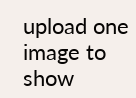upload one image to show